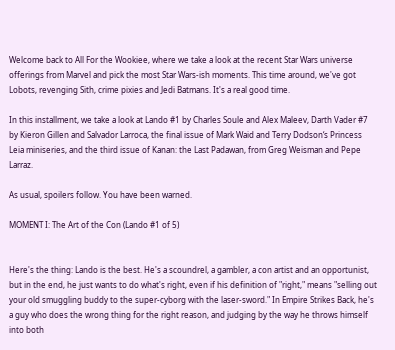Welcome back to All For the Wookiee, where we take a look at the recent Star Wars universe offerings from Marvel and pick the most Star Wars-ish moments. This time around, we've got Lobots, revenging Sith, crime pixies and Jedi Batmans. It's a real good time.

In this installment, we take a look at Lando #1 by Charles Soule and Alex Maleev, Darth Vader #7 by Kieron Gillen and Salvador Larroca, the final issue of Mark Waid and Terry Dodson‘s Princess Leia miniseries, and the third issue of Kanan: the Last Padawan, from Greg Weisman and Pepe Larraz.

As usual, spoilers follow. You have been warned.

MOMENT I: The Art of the Con (Lando #1 of 5)


Here's the thing: Lando is the best. He's a scoundrel, a gambler, a con artist and an opportunist, but in the end, he just wants to do what's right, even if his definition of "right," means "selling out your old smuggling buddy to the super-cyborg with the laser-sword." In Empire Strikes Back, he's a guy who does the wrong thing for the right reason, and judging by the way he throws himself into both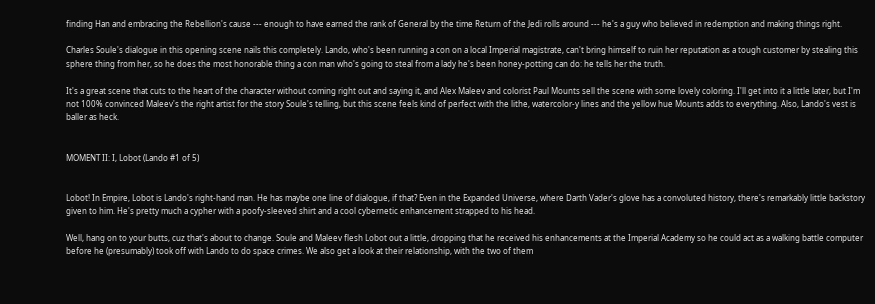finding Han and embracing the Rebellion's cause --- enough to have earned the rank of General by the time Return of the Jedi rolls around --- he's a guy who believed in redemption and making things right.

Charles Soule's dialogue in this opening scene nails this completely. Lando, who's been running a con on a local Imperial magistrate, can't bring himself to ruin her reputation as a tough customer by stealing this sphere thing from her, so he does the most honorable thing a con man who's going to steal from a lady he's been honey-potting can do: he tells her the truth.

It's a great scene that cuts to the heart of the character without coming right out and saying it, and Alex Maleev and colorist Paul Mounts sell the scene with some lovely coloring. I'll get into it a little later, but I'm not 100% convinced Maleev's the right artist for the story Soule's telling, but this scene feels kind of perfect with the lithe, watercolor-y lines and the yellow hue Mounts adds to everything. Also, Lando's vest is baller as heck.


MOMENT II: I, Lobot (Lando #1 of 5)


Lobot! In Empire, Lobot is Lando's right-hand man. He has maybe one line of dialogue, if that? Even in the Expanded Universe, where Darth Vader's glove has a convoluted history, there's remarkably little backstory given to him. He's pretty much a cypher with a poofy-sleeved shirt and a cool cybernetic enhancement strapped to his head.

Well, hang on to your butts, cuz that's about to change. Soule and Maleev flesh Lobot out a little, dropping that he received his enhancements at the Imperial Academy so he could act as a walking battle computer before he (presumably) took off with Lando to do space crimes. We also get a look at their relationship, with the two of them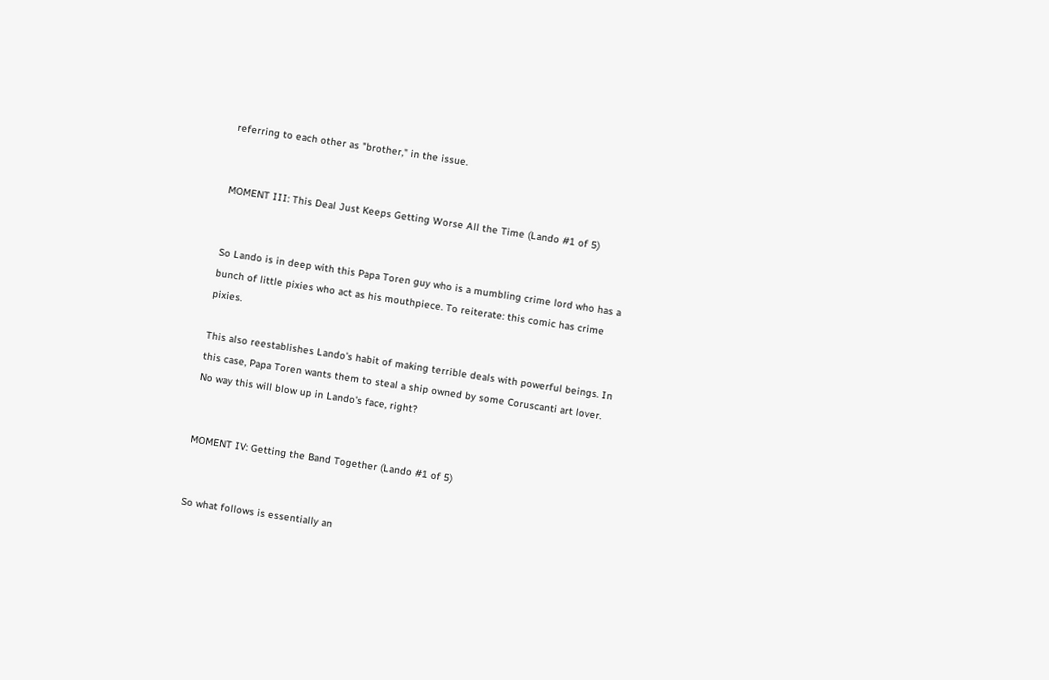referring to each other as "brother," in the issue.


MOMENT III: This Deal Just Keeps Getting Worse All the Time (Lando #1 of 5)


So Lando is in deep with this Papa Toren guy who is a mumbling crime lord who has a bunch of little pixies who act as his mouthpiece. To reiterate: this comic has crime pixies.

This also reestablishes Lando's habit of making terrible deals with powerful beings. In this case, Papa Toren wants them to steal a ship owned by some Coruscanti art lover. No way this will blow up in Lando's face, right?


MOMENT IV: Getting the Band Together (Lando #1 of 5)


So what follows is essentially an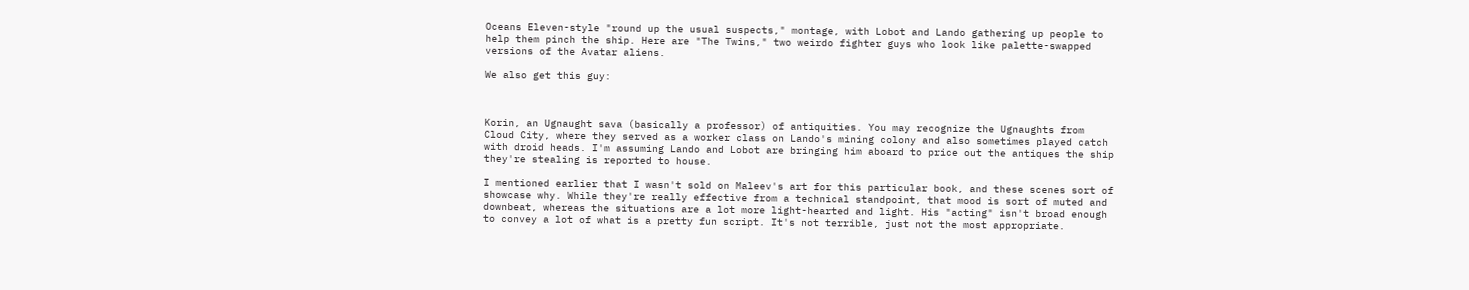Oceans Eleven-style "round up the usual suspects," montage, with Lobot and Lando gathering up people to help them pinch the ship. Here are "The Twins," two weirdo fighter guys who look like palette-swapped versions of the Avatar aliens.

We also get this guy:



Korin, an Ugnaught sava (basically a professor) of antiquities. You may recognize the Ugnaughts from Cloud City, where they served as a worker class on Lando's mining colony and also sometimes played catch with droid heads. I'm assuming Lando and Lobot are bringing him aboard to price out the antiques the ship they're stealing is reported to house.

I mentioned earlier that I wasn't sold on Maleev's art for this particular book, and these scenes sort of showcase why. While they're really effective from a technical standpoint, that mood is sort of muted and downbeat, whereas the situations are a lot more light-hearted and light. His "acting" isn't broad enough to convey a lot of what is a pretty fun script. It's not terrible, just not the most appropriate.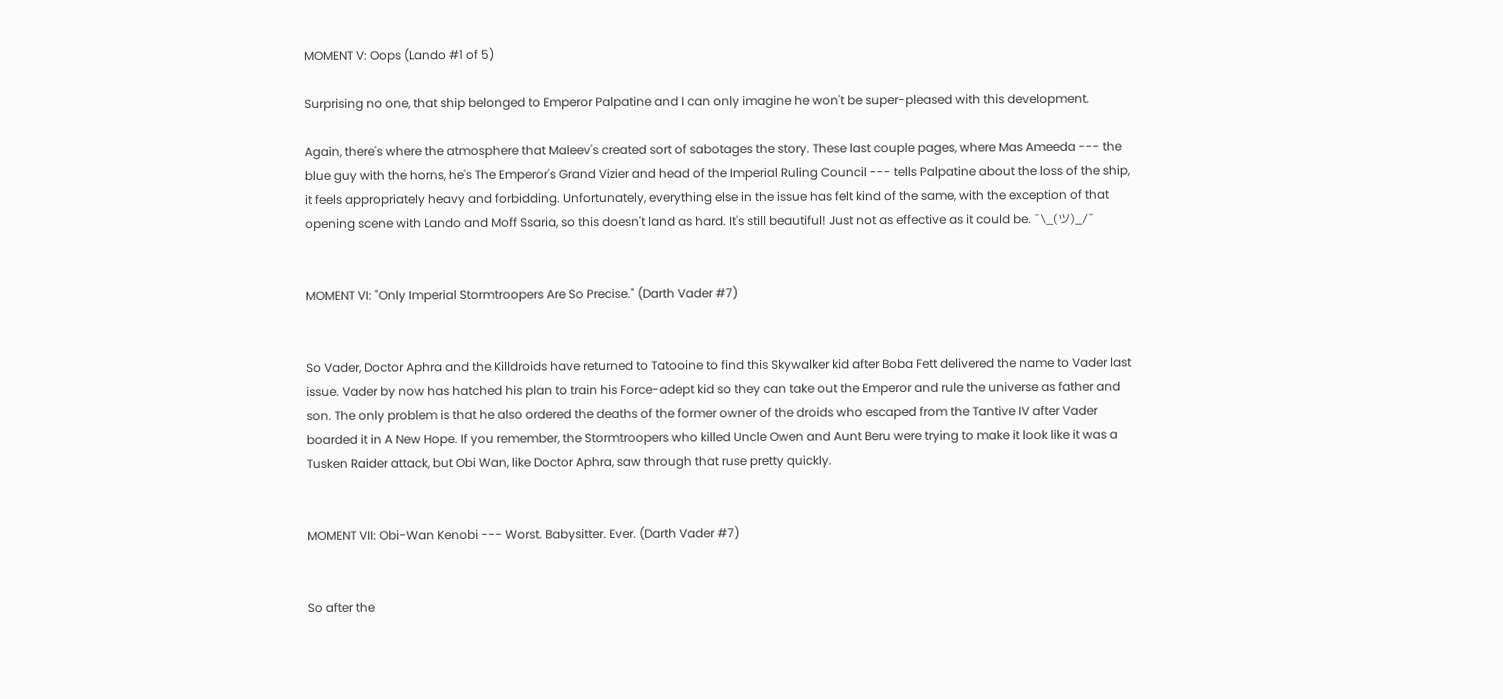MOMENT V: Oops (Lando #1 of 5)

Surprising no one, that ship belonged to Emperor Palpatine and I can only imagine he won't be super-pleased with this development.

Again, there's where the atmosphere that Maleev's created sort of sabotages the story. These last couple pages, where Mas Ameeda --- the blue guy with the horns, he's The Emperor's Grand Vizier and head of the Imperial Ruling Council --- tells Palpatine about the loss of the ship, it feels appropriately heavy and forbidding. Unfortunately, everything else in the issue has felt kind of the same, with the exception of that opening scene with Lando and Moff Ssaria, so this doesn't land as hard. It's still beautiful! Just not as effective as it could be. ¯\_(ツ)_/¯


MOMENT VI: "Only Imperial Stormtroopers Are So Precise." (Darth Vader #7)


So Vader, Doctor Aphra and the Killdroids have returned to Tatooine to find this Skywalker kid after Boba Fett delivered the name to Vader last issue. Vader by now has hatched his plan to train his Force-adept kid so they can take out the Emperor and rule the universe as father and son. The only problem is that he also ordered the deaths of the former owner of the droids who escaped from the Tantive IV after Vader boarded it in A New Hope. If you remember, the Stormtroopers who killed Uncle Owen and Aunt Beru were trying to make it look like it was a Tusken Raider attack, but Obi Wan, like Doctor Aphra, saw through that ruse pretty quickly.


MOMENT VII: Obi-Wan Kenobi --- Worst. Babysitter. Ever. (Darth Vader #7)


So after the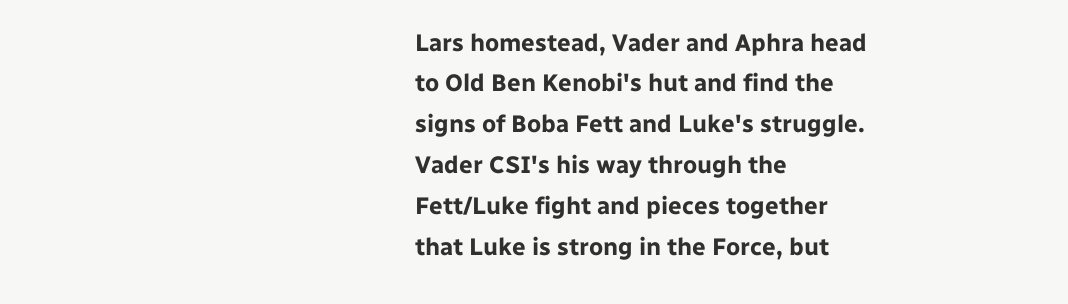Lars homestead, Vader and Aphra head to Old Ben Kenobi's hut and find the signs of Boba Fett and Luke's struggle. Vader CSI's his way through the Fett/Luke fight and pieces together that Luke is strong in the Force, but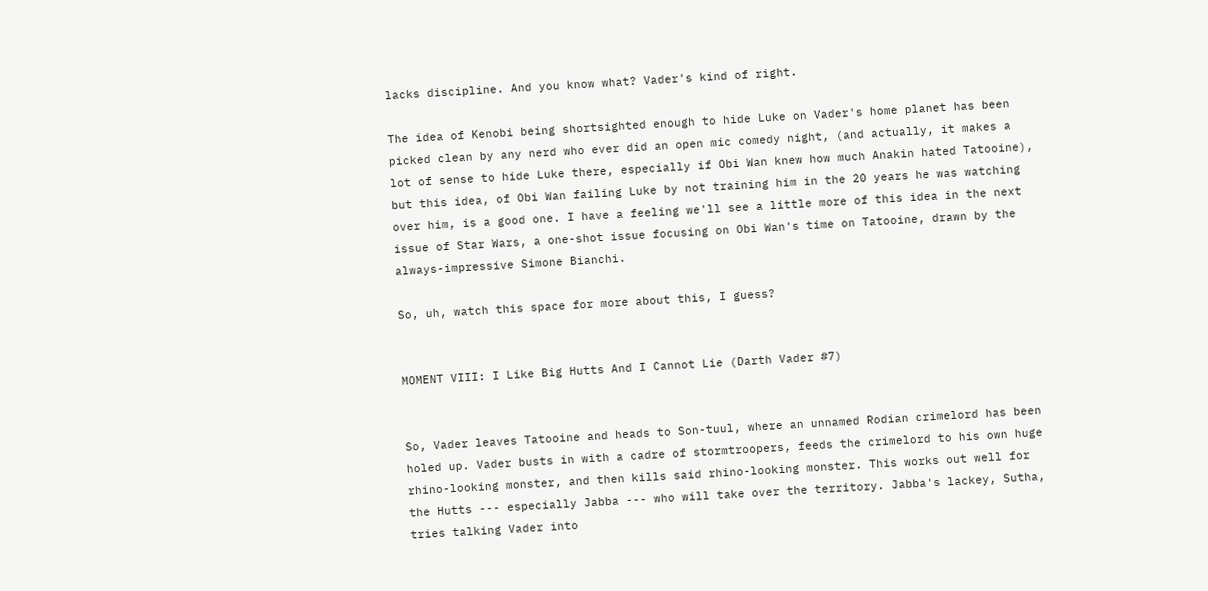lacks discipline. And you know what? Vader's kind of right.

The idea of Kenobi being shortsighted enough to hide Luke on Vader's home planet has been picked clean by any nerd who ever did an open mic comedy night, (and actually, it makes a lot of sense to hide Luke there, especially if Obi Wan knew how much Anakin hated Tatooine), but this idea, of Obi Wan failing Luke by not training him in the 20 years he was watching over him, is a good one. I have a feeling we'll see a little more of this idea in the next issue of Star Wars, a one-shot issue focusing on Obi Wan's time on Tatooine, drawn by the always-impressive Simone Bianchi.

So, uh, watch this space for more about this, I guess?


MOMENT VIII: I Like Big Hutts And I Cannot Lie (Darth Vader #7)


So, Vader leaves Tatooine and heads to Son-tuul, where an unnamed Rodian crimelord has been holed up. Vader busts in with a cadre of stormtroopers, feeds the crimelord to his own huge rhino-looking monster, and then kills said rhino-looking monster. This works out well for the Hutts --- especially Jabba --- who will take over the territory. Jabba's lackey, Sutha, tries talking Vader into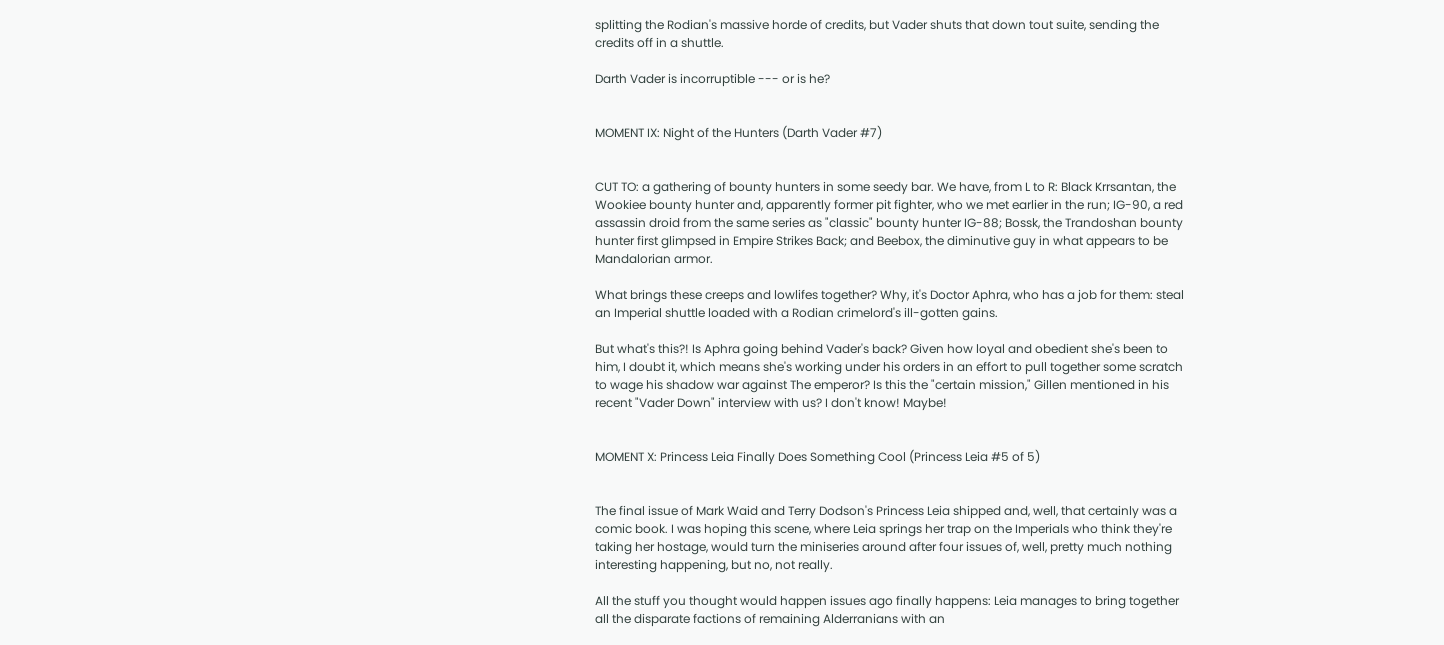splitting the Rodian's massive horde of credits, but Vader shuts that down tout suite, sending the credits off in a shuttle.

Darth Vader is incorruptible --- or is he?


MOMENT IX: Night of the Hunters (Darth Vader #7)


CUT TO: a gathering of bounty hunters in some seedy bar. We have, from L to R: Black Krrsantan, the Wookiee bounty hunter and, apparently former pit fighter, who we met earlier in the run; IG-90, a red assassin droid from the same series as "classic" bounty hunter IG-88; Bossk, the Trandoshan bounty hunter first glimpsed in Empire Strikes Back; and Beebox, the diminutive guy in what appears to be Mandalorian armor.

What brings these creeps and lowlifes together? Why, it's Doctor Aphra, who has a job for them: steal an Imperial shuttle loaded with a Rodian crimelord's ill-gotten gains.

But what's this?! Is Aphra going behind Vader's back? Given how loyal and obedient she's been to him, I doubt it, which means she's working under his orders in an effort to pull together some scratch to wage his shadow war against The emperor? Is this the "certain mission," Gillen mentioned in his recent "Vader Down" interview with us? I don't know! Maybe!


MOMENT X: Princess Leia Finally Does Something Cool (Princess Leia #5 of 5)


The final issue of Mark Waid and Terry Dodson's Princess Leia shipped and, well, that certainly was a comic book. I was hoping this scene, where Leia springs her trap on the Imperials who think they're taking her hostage, would turn the miniseries around after four issues of, well, pretty much nothing interesting happening, but no, not really.

All the stuff you thought would happen issues ago finally happens: Leia manages to bring together all the disparate factions of remaining Alderranians with an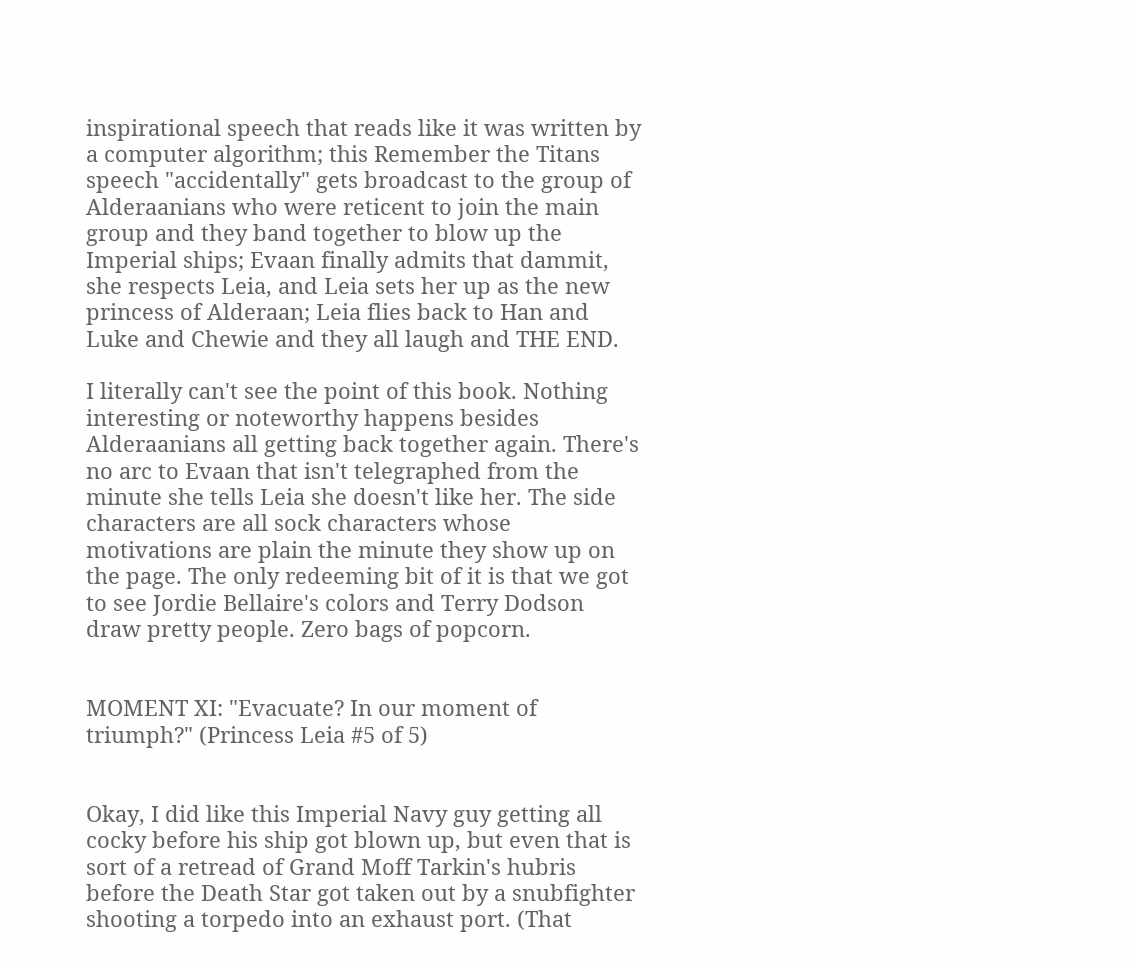inspirational speech that reads like it was written by a computer algorithm; this Remember the Titans speech "accidentally" gets broadcast to the group of Alderaanians who were reticent to join the main group and they band together to blow up the Imperial ships; Evaan finally admits that dammit, she respects Leia, and Leia sets her up as the new princess of Alderaan; Leia flies back to Han and Luke and Chewie and they all laugh and THE END.

I literally can't see the point of this book. Nothing interesting or noteworthy happens besides Alderaanians all getting back together again. There's no arc to Evaan that isn't telegraphed from the minute she tells Leia she doesn't like her. The side characters are all sock characters whose motivations are plain the minute they show up on the page. The only redeeming bit of it is that we got to see Jordie Bellaire's colors and Terry Dodson draw pretty people. Zero bags of popcorn.


MOMENT XI: "Evacuate? In our moment of triumph?" (Princess Leia #5 of 5)


Okay, I did like this Imperial Navy guy getting all cocky before his ship got blown up, but even that is sort of a retread of Grand Moff Tarkin's hubris before the Death Star got taken out by a snubfighter shooting a torpedo into an exhaust port. (That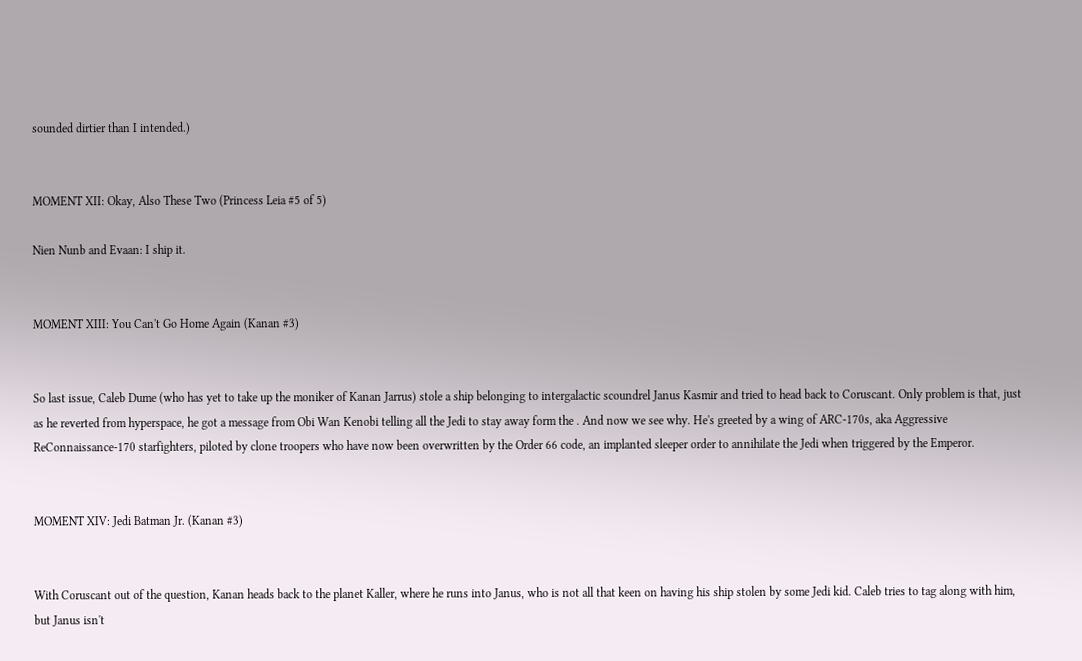sounded dirtier than I intended.)


MOMENT XII: Okay, Also These Two (Princess Leia #5 of 5)

Nien Nunb and Evaan: I ship it.


MOMENT XIII: You Can't Go Home Again (Kanan #3)


So last issue, Caleb Dume (who has yet to take up the moniker of Kanan Jarrus) stole a ship belonging to intergalactic scoundrel Janus Kasmir and tried to head back to Coruscant. Only problem is that, just as he reverted from hyperspace, he got a message from Obi Wan Kenobi telling all the Jedi to stay away form the . And now we see why. He's greeted by a wing of ARC-170s, aka Aggressive ReConnaissance-170 starfighters, piloted by clone troopers who have now been overwritten by the Order 66 code, an implanted sleeper order to annihilate the Jedi when triggered by the Emperor.


MOMENT XIV: Jedi Batman Jr. (Kanan #3)


With Coruscant out of the question, Kanan heads back to the planet Kaller, where he runs into Janus, who is not all that keen on having his ship stolen by some Jedi kid. Caleb tries to tag along with him, but Janus isn't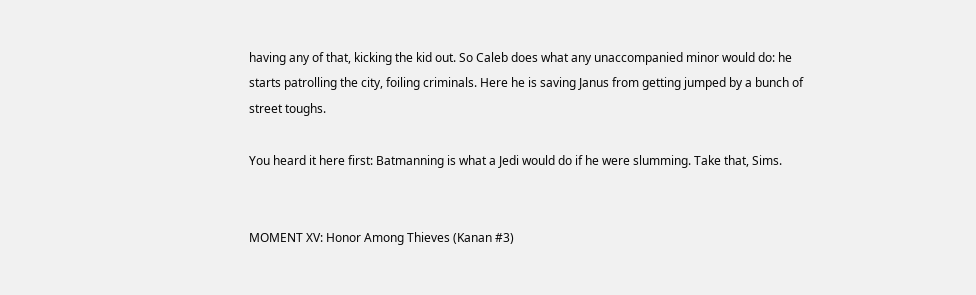having any of that, kicking the kid out. So Caleb does what any unaccompanied minor would do: he starts patrolling the city, foiling criminals. Here he is saving Janus from getting jumped by a bunch of street toughs.

You heard it here first: Batmanning is what a Jedi would do if he were slumming. Take that, Sims.


MOMENT XV: Honor Among Thieves (Kanan #3)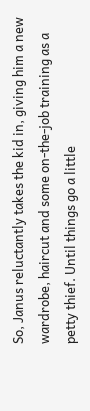So, Janus reluctantly takes the kid in, giving him a new wardrobe, haircut and some on-the-job training as a petty thief. Until things go a little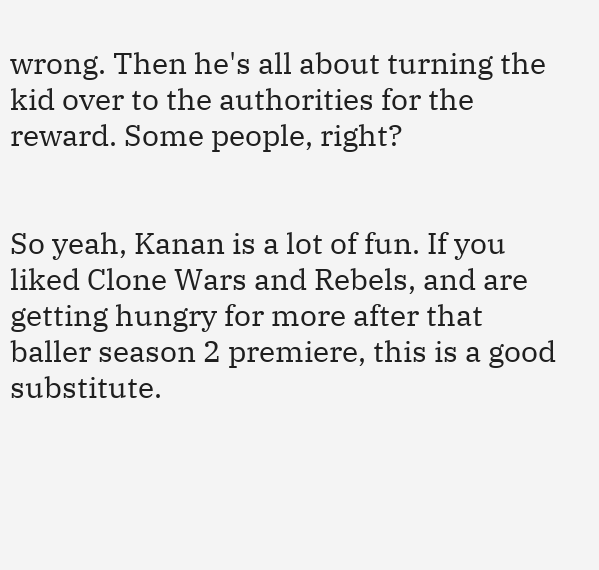wrong. Then he's all about turning the kid over to the authorities for the reward. Some people, right?


So yeah, Kanan is a lot of fun. If you liked Clone Wars and Rebels, and are getting hungry for more after that baller season 2 premiere, this is a good substitute.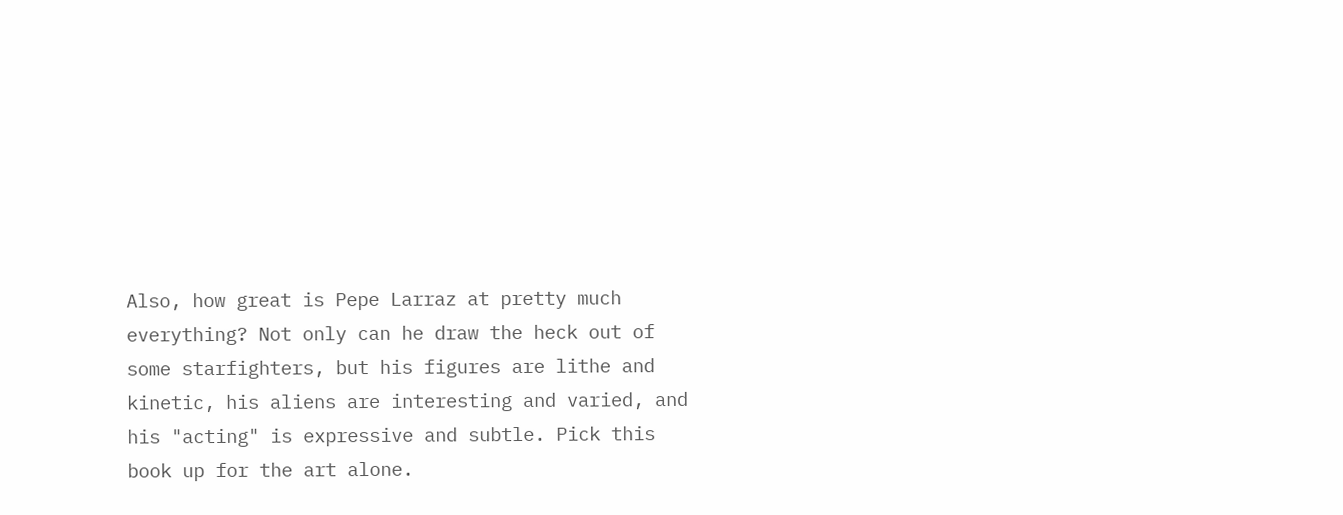Also, how great is Pepe Larraz at pretty much everything? Not only can he draw the heck out of some starfighters, but his figures are lithe and kinetic, his aliens are interesting and varied, and his "acting" is expressive and subtle. Pick this book up for the art alone.